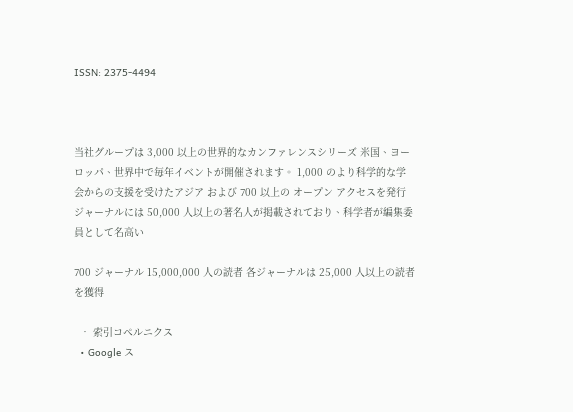ISSN: 2375-4494



当社グループは 3,000 以上の世界的なカンファレンスシリーズ 米国、ヨーロッパ、世界中で毎年イベントが開催されます。 1,000 のより科学的な学会からの支援を受けたアジア および 700 以上の オープン アクセスを発行ジャーナルには 50,000 人以上の著名人が掲載されており、科学者が編集委員として名高い

700 ジャーナル 15,000,000 人の読者 各ジャーナルは 25,000 人以上の読者を獲得

  • 索引コペルニクス
  • Google ス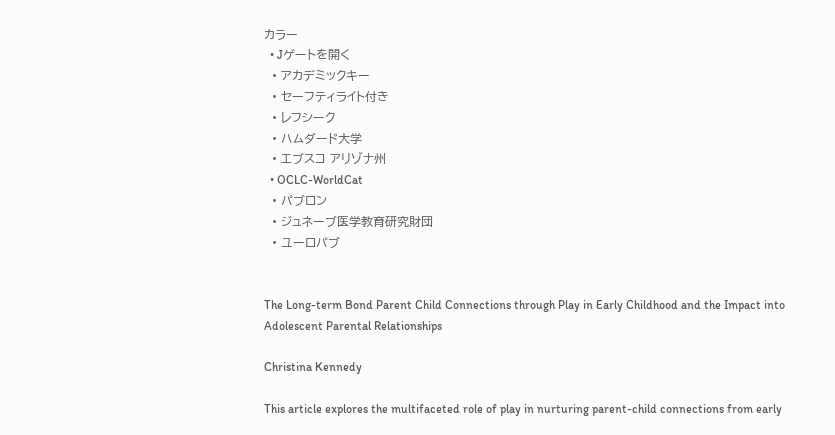カラー
  • Jゲートを開く
  • アカデミックキー
  • セーフティライト付き
  • レフシーク
  • ハムダード大学
  • エブスコ アリゾナ州
  • OCLC-WorldCat
  • パブロン
  • ジュネーブ医学教育研究財団
  • ユーロパブ


The Long-term Bond Parent Child Connections through Play in Early Childhood and the Impact into Adolescent Parental Relationships

Christina Kennedy

This article explores the multifaceted role of play in nurturing parent-child connections from early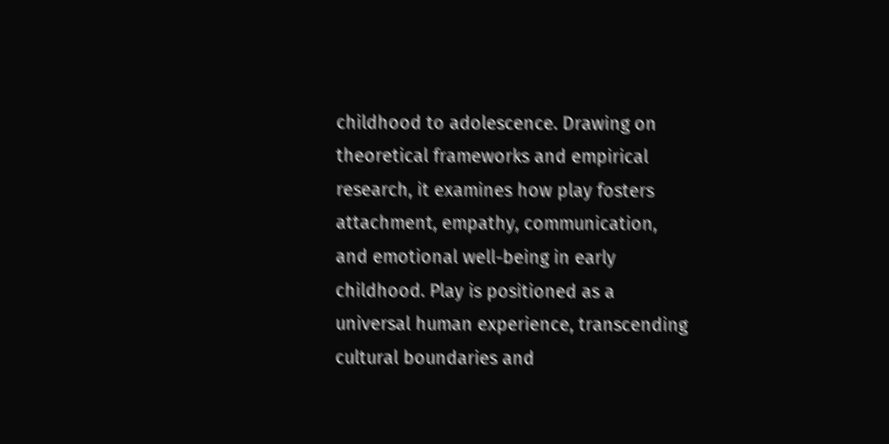childhood to adolescence. Drawing on theoretical frameworks and empirical research, it examines how play fosters attachment, empathy, communication, and emotional well-being in early childhood. Play is positioned as a universal human experience, transcending cultural boundaries and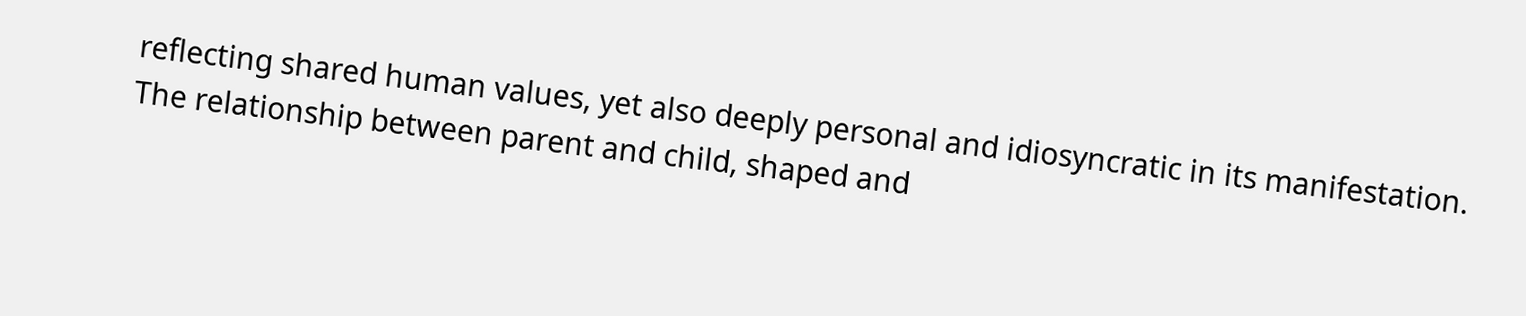reflecting shared human values, yet also deeply personal and idiosyncratic in its manifestation. The relationship between parent and child, shaped and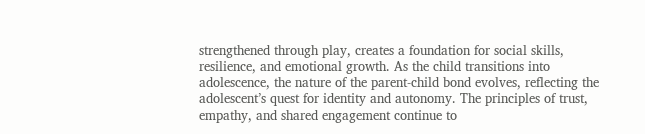strengthened through play, creates a foundation for social skills, resilience, and emotional growth. As the child transitions into adolescence, the nature of the parent-child bond evolves, reflecting the adolescent’s quest for identity and autonomy. The principles of trust, empathy, and shared engagement continue to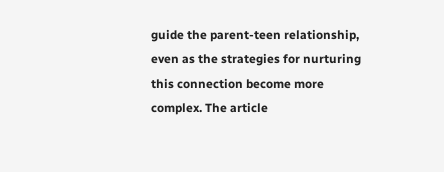guide the parent-teen relationship, even as the strategies for nurturing this connection become more complex. The article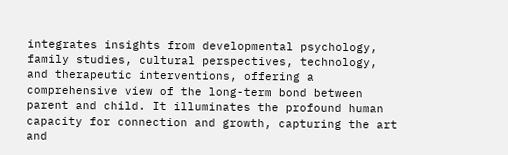integrates insights from developmental psychology, family studies, cultural perspectives, technology, and therapeutic interventions, offering a comprehensive view of the long-term bond between parent and child. It illuminates the profound human capacity for connection and growth, capturing the art and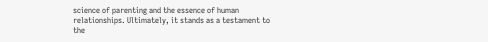science of parenting and the essence of human relationships. Ultimately, it stands as a testament to the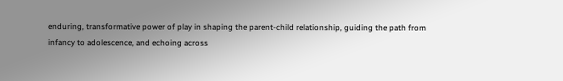enduring, transformative power of play in shaping the parent-child relationship, guiding the path from infancy to adolescence, and echoing across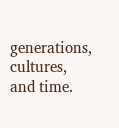generations, cultures, and time.